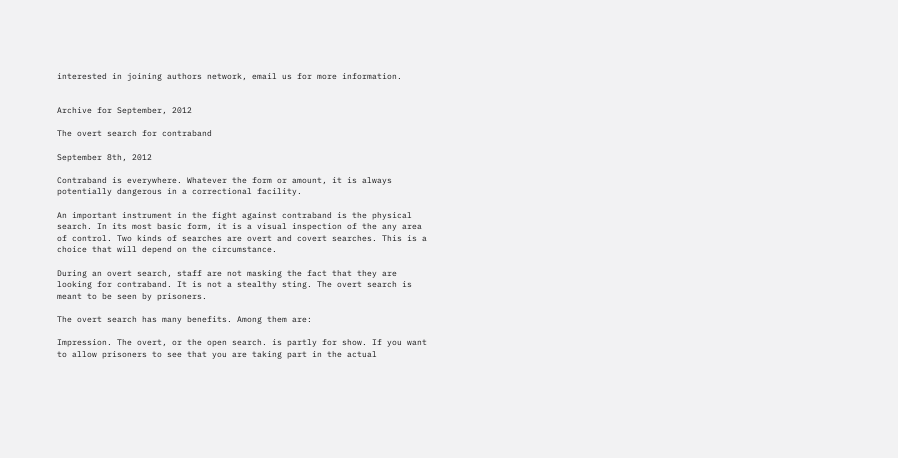interested in joining authors network, email us for more information.


Archive for September, 2012

The overt search for contraband

September 8th, 2012

Contraband is everywhere. Whatever the form or amount, it is always potentially dangerous in a correctional facility.

An important instrument in the fight against contraband is the physical search. In its most basic form, it is a visual inspection of the any area of control. Two kinds of searches are overt and covert searches. This is a choice that will depend on the circumstance.

During an overt search, staff are not masking the fact that they are looking for contraband. It is not a stealthy sting. The overt search is meant to be seen by prisoners.

The overt search has many benefits. Among them are:

Impression. The overt, or the open search. is partly for show. If you want to allow prisoners to see that you are taking part in the actual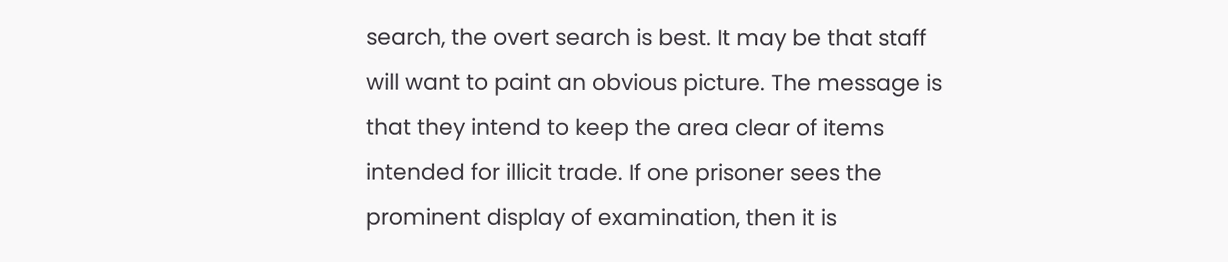search, the overt search is best. It may be that staff will want to paint an obvious picture. The message is that they intend to keep the area clear of items intended for illicit trade. If one prisoner sees the prominent display of examination, then it is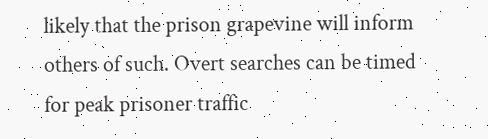likely that the prison grapevine will inform others of such. Overt searches can be timed for peak prisoner traffic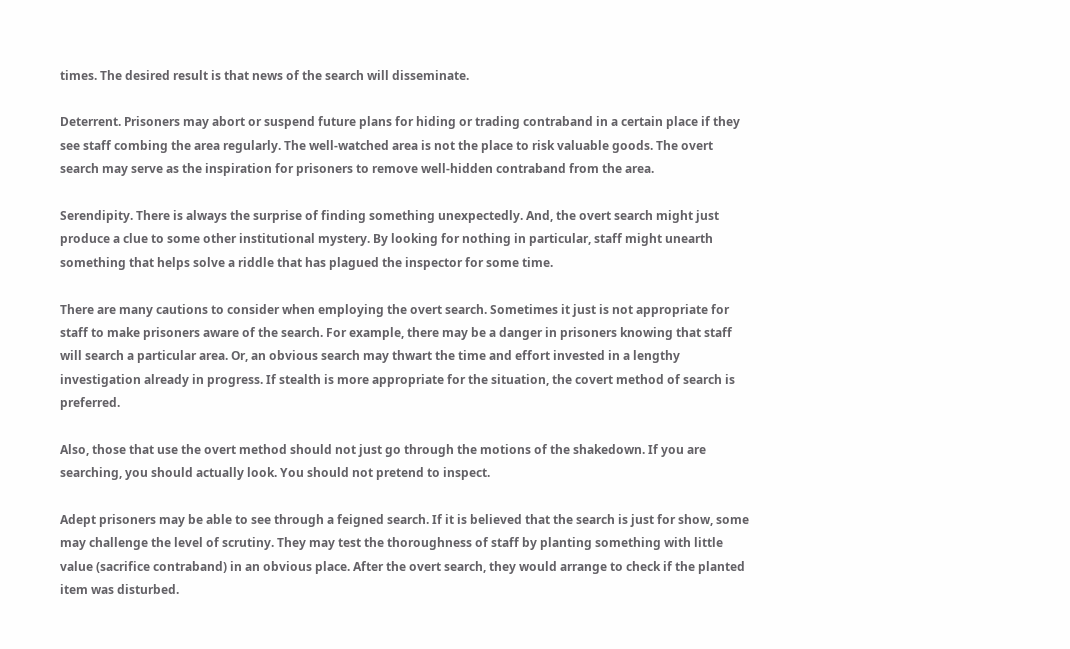times. The desired result is that news of the search will disseminate.

Deterrent. Prisoners may abort or suspend future plans for hiding or trading contraband in a certain place if they see staff combing the area regularly. The well-watched area is not the place to risk valuable goods. The overt search may serve as the inspiration for prisoners to remove well-hidden contraband from the area.

Serendipity. There is always the surprise of finding something unexpectedly. And, the overt search might just produce a clue to some other institutional mystery. By looking for nothing in particular, staff might unearth something that helps solve a riddle that has plagued the inspector for some time.

There are many cautions to consider when employing the overt search. Sometimes it just is not appropriate for staff to make prisoners aware of the search. For example, there may be a danger in prisoners knowing that staff will search a particular area. Or, an obvious search may thwart the time and effort invested in a lengthy investigation already in progress. If stealth is more appropriate for the situation, the covert method of search is preferred.

Also, those that use the overt method should not just go through the motions of the shakedown. If you are searching, you should actually look. You should not pretend to inspect.

Adept prisoners may be able to see through a feigned search. If it is believed that the search is just for show, some may challenge the level of scrutiny. They may test the thoroughness of staff by planting something with little value (sacrifice contraband) in an obvious place. After the overt search, they would arrange to check if the planted item was disturbed.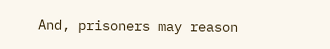And, prisoners may reason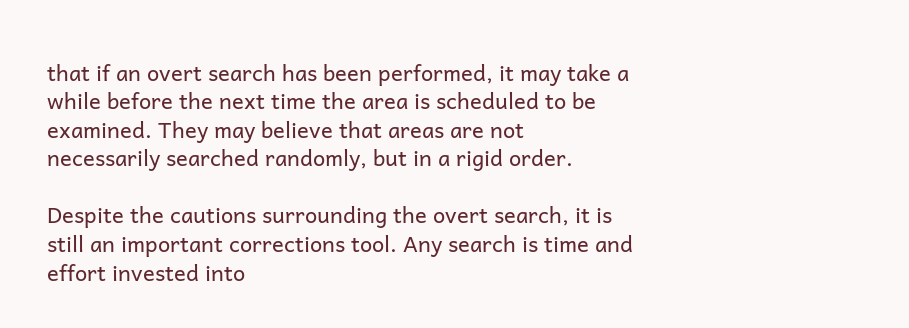that if an overt search has been performed, it may take a while before the next time the area is scheduled to be examined. They may believe that areas are not necessarily searched randomly, but in a rigid order.

Despite the cautions surrounding the overt search, it is still an important corrections tool. Any search is time and effort invested into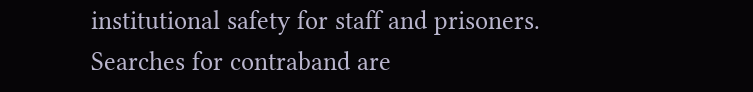institutional safety for staff and prisoners. Searches for contraband are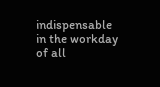indispensable in the workday of all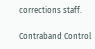corrections staff.

Contraband Control